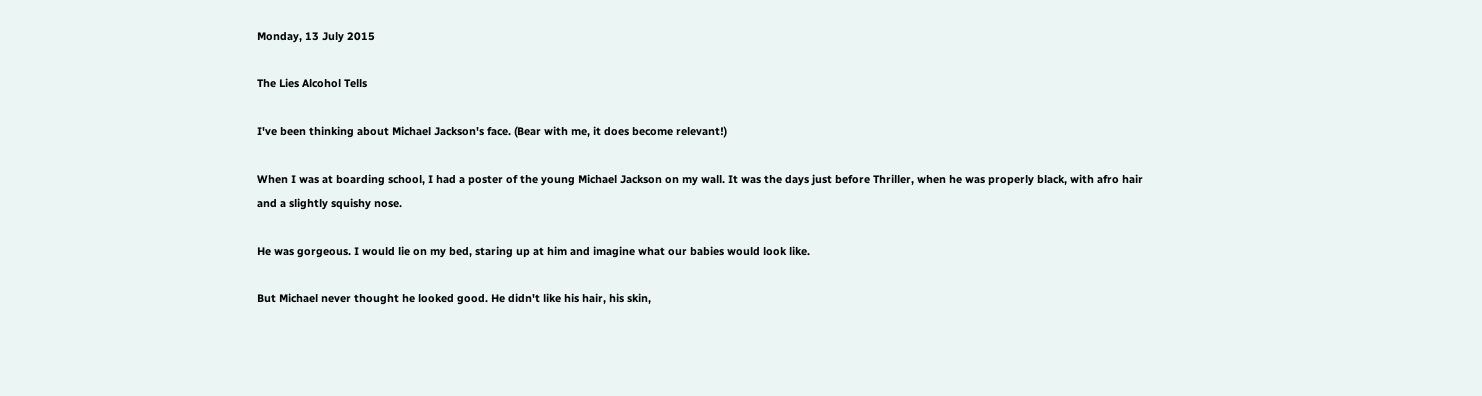Monday, 13 July 2015

The Lies Alcohol Tells

I've been thinking about Michael Jackson's face. (Bear with me, it does become relevant!)

When I was at boarding school, I had a poster of the young Michael Jackson on my wall. It was the days just before Thriller, when he was properly black, with afro hair and a slightly squishy nose.

He was gorgeous. I would lie on my bed, staring up at him and imagine what our babies would look like.

But Michael never thought he looked good. He didn't like his hair, his skin,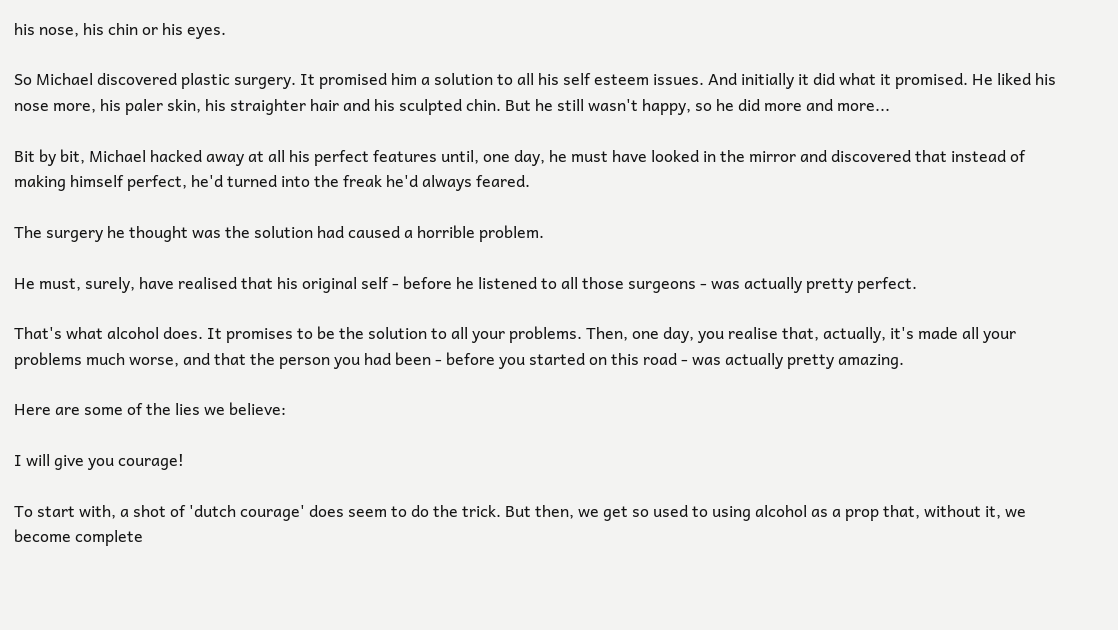his nose, his chin or his eyes.

So Michael discovered plastic surgery. It promised him a solution to all his self esteem issues. And initially it did what it promised. He liked his nose more, his paler skin, his straighter hair and his sculpted chin. But he still wasn't happy, so he did more and more...

Bit by bit, Michael hacked away at all his perfect features until, one day, he must have looked in the mirror and discovered that instead of making himself perfect, he'd turned into the freak he'd always feared.

The surgery he thought was the solution had caused a horrible problem.

He must, surely, have realised that his original self - before he listened to all those surgeons - was actually pretty perfect.

That's what alcohol does. It promises to be the solution to all your problems. Then, one day, you realise that, actually, it's made all your problems much worse, and that the person you had been - before you started on this road - was actually pretty amazing.

Here are some of the lies we believe:

I will give you courage!

To start with, a shot of 'dutch courage' does seem to do the trick. But then, we get so used to using alcohol as a prop that, without it, we become complete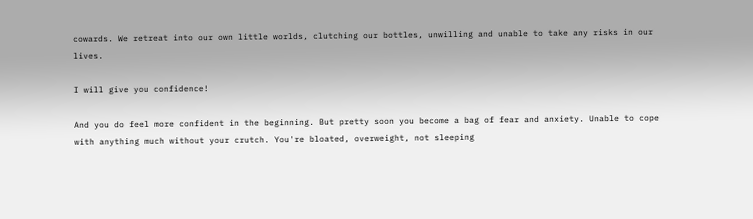cowards. We retreat into our own little worlds, clutching our bottles, unwilling and unable to take any risks in our lives.

I will give you confidence!

And you do feel more confident in the beginning. But pretty soon you become a bag of fear and anxiety. Unable to cope with anything much without your crutch. You're bloated, overweight, not sleeping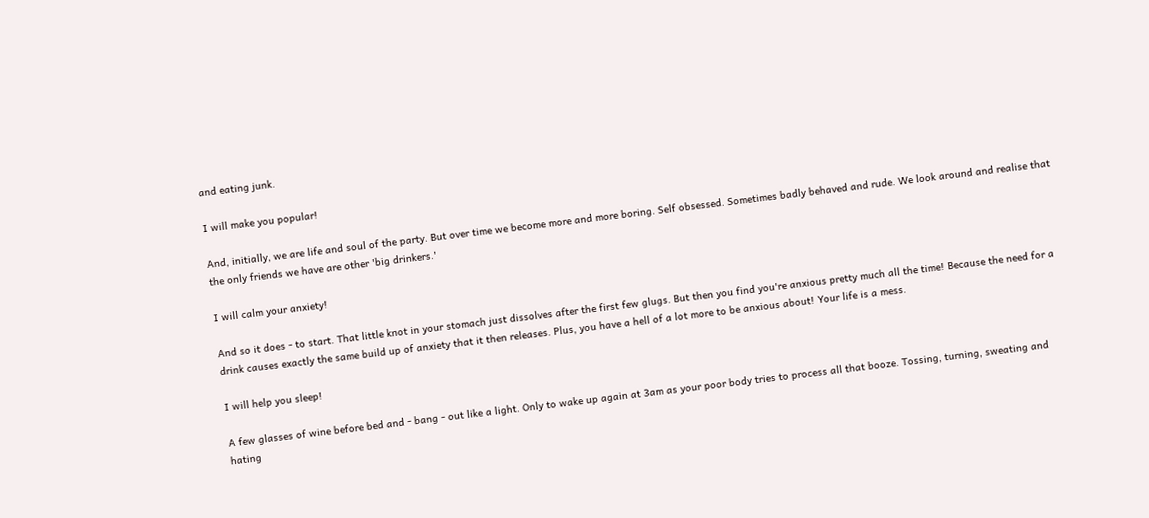and eating junk.

I will make you popular!

And, initially, we are life and soul of the party. But over time we become more and more boring. Self obsessed. Sometimes badly behaved and rude. We look around and realise that the only friends we have are other 'big drinkers.'

I will calm your anxiety!

And so it does - to start. That little knot in your stomach just dissolves after the first few glugs. But then you find you're anxious pretty much all the time! Because the need for a drink causes exactly the same build up of anxiety that it then releases. Plus, you have a hell of a lot more to be anxious about! Your life is a mess.

I will help you sleep!

A few glasses of wine before bed and - bang - out like a light. Only to wake up again at 3am as your poor body tries to process all that booze. Tossing, turning, sweating and hating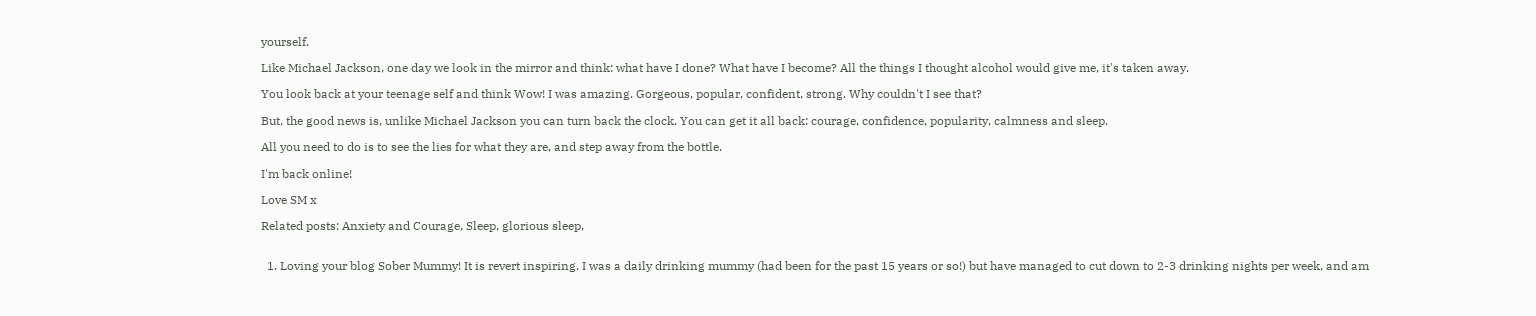yourself.

Like Michael Jackson, one day we look in the mirror and think: what have I done? What have I become? All the things I thought alcohol would give me, it's taken away.

You look back at your teenage self and think Wow! I was amazing. Gorgeous, popular, confident, strong. Why couldn't I see that?

But, the good news is, unlike Michael Jackson you can turn back the clock. You can get it all back: courage, confidence, popularity, calmness and sleep.

All you need to do is to see the lies for what they are, and step away from the bottle.

I'm back online!

Love SM x

Related posts: Anxiety and Courage, Sleep, glorious sleep,


  1. Loving your blog Sober Mummy! It is revert inspiring. I was a daily drinking mummy (had been for the past 15 years or so!) but have managed to cut down to 2-3 drinking nights per week, and am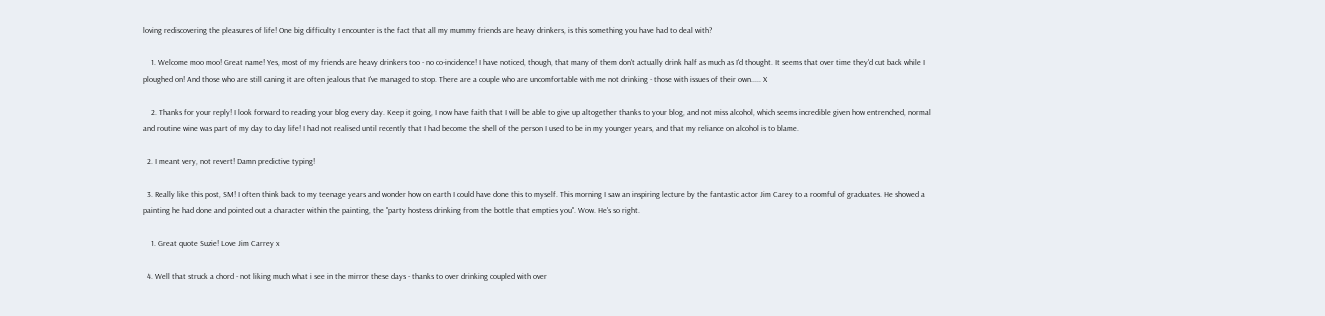loving rediscovering the pleasures of life! One big difficulty I encounter is the fact that all my mummy friends are heavy drinkers, is this something you have had to deal with?

    1. Welcome moo moo! Great name! Yes, most of my friends are heavy drinkers too - no co-incidence! I have noticed, though, that many of them don't actually drink half as much as I'd thought. It seems that over time they'd cut back while I ploughed on! And those who are still caning it are often jealous that I've managed to stop. There are a couple who are uncomfortable with me not drinking - those with issues of their own..... X

    2. Thanks for your reply! I look forward to reading your blog every day. Keep it going, I now have faith that I will be able to give up altogether thanks to your blog, and not miss alcohol, which seems incredible given how entrenched, normal and routine wine was part of my day to day life! I had not realised until recently that I had become the shell of the person I used to be in my younger years, and that my reliance on alcohol is to blame.

  2. I meant very, not revert! Damn predictive typing!

  3. Really like this post, SM! I often think back to my teenage years and wonder how on earth I could have done this to myself. This morning I saw an inspiring lecture by the fantastic actor Jim Carey to a roomful of graduates. He showed a painting he had done and pointed out a character within the painting, the "party hostess drinking from the bottle that empties you". Wow. He's so right.

    1. Great quote Suzie! Love Jim Carrey x

  4. Well that struck a chord - not liking much what i see in the mirror these days - thanks to over drinking coupled with over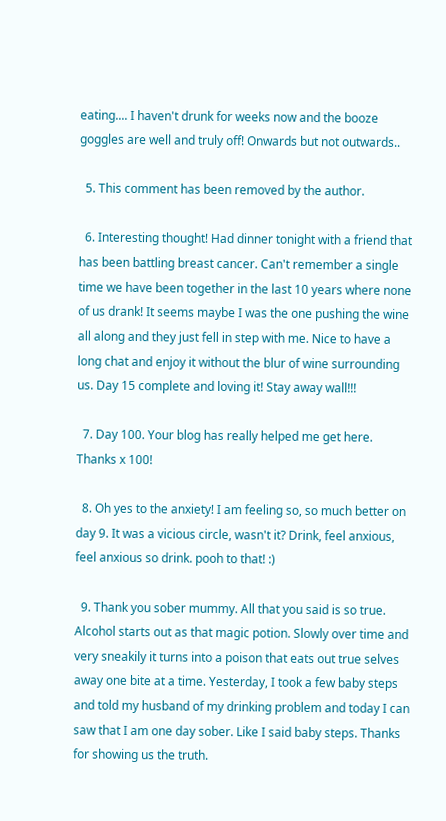eating.... I haven't drunk for weeks now and the booze goggles are well and truly off! Onwards but not outwards..

  5. This comment has been removed by the author.

  6. Interesting thought! Had dinner tonight with a friend that has been battling breast cancer. Can't remember a single time we have been together in the last 10 years where none of us drank! It seems maybe I was the one pushing the wine all along and they just fell in step with me. Nice to have a long chat and enjoy it without the blur of wine surrounding us. Day 15 complete and loving it! Stay away wall!!!

  7. Day 100. Your blog has really helped me get here. Thanks x 100!

  8. Oh yes to the anxiety! I am feeling so, so much better on day 9. It was a vicious circle, wasn't it? Drink, feel anxious, feel anxious so drink. pooh to that! :)

  9. Thank you sober mummy. All that you said is so true. Alcohol starts out as that magic potion. Slowly over time and very sneakily it turns into a poison that eats out true selves away one bite at a time. Yesterday, I took a few baby steps and told my husband of my drinking problem and today I can saw that I am one day sober. Like I said baby steps. Thanks for showing us the truth.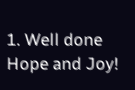1. Well done Hope and Joy!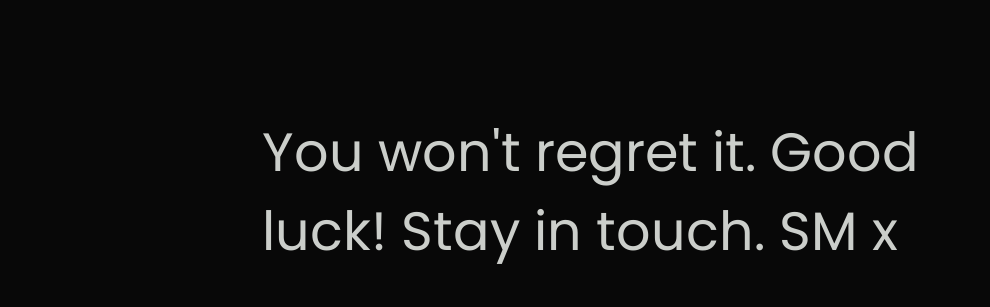You won't regret it. Good luck! Stay in touch. SM x